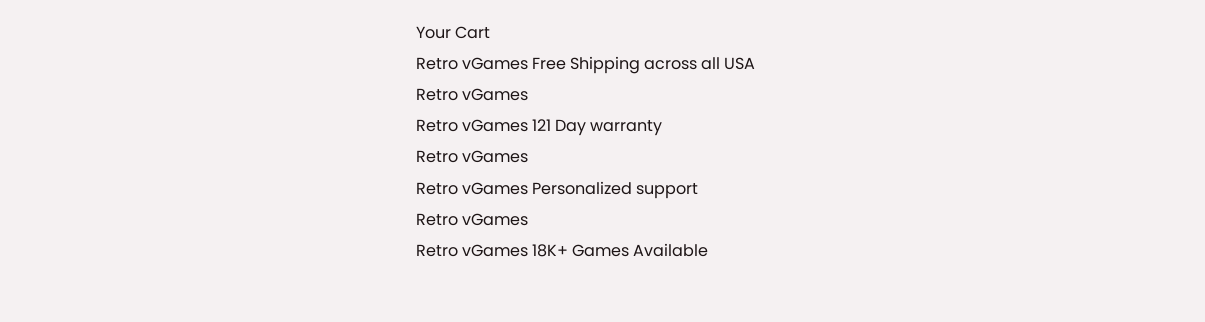Your Cart
Retro vGames Free Shipping across all USA
Retro vGames
Retro vGames 121 Day warranty
Retro vGames
Retro vGames Personalized support
Retro vGames
Retro vGames 18K+ Games Available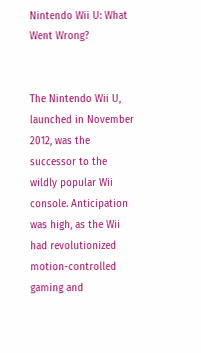Nintendo Wii U: What Went Wrong?


The Nintendo Wii U, launched in November 2012, was the successor to the wildly popular Wii console. Anticipation was high, as the Wii had revolutionized motion-controlled gaming and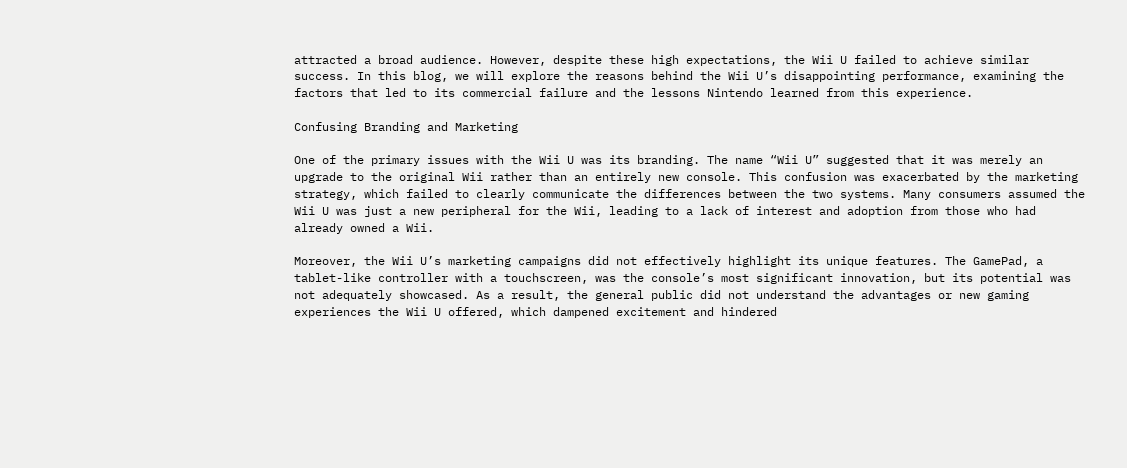attracted a broad audience. However, despite these high expectations, the Wii U failed to achieve similar success. In this blog, we will explore the reasons behind the Wii U’s disappointing performance, examining the factors that led to its commercial failure and the lessons Nintendo learned from this experience.

Confusing Branding and Marketing

One of the primary issues with the Wii U was its branding. The name “Wii U” suggested that it was merely an upgrade to the original Wii rather than an entirely new console. This confusion was exacerbated by the marketing strategy, which failed to clearly communicate the differences between the two systems. Many consumers assumed the Wii U was just a new peripheral for the Wii, leading to a lack of interest and adoption from those who had already owned a Wii.

Moreover, the Wii U’s marketing campaigns did not effectively highlight its unique features. The GamePad, a tablet-like controller with a touchscreen, was the console’s most significant innovation, but its potential was not adequately showcased. As a result, the general public did not understand the advantages or new gaming experiences the Wii U offered, which dampened excitement and hindered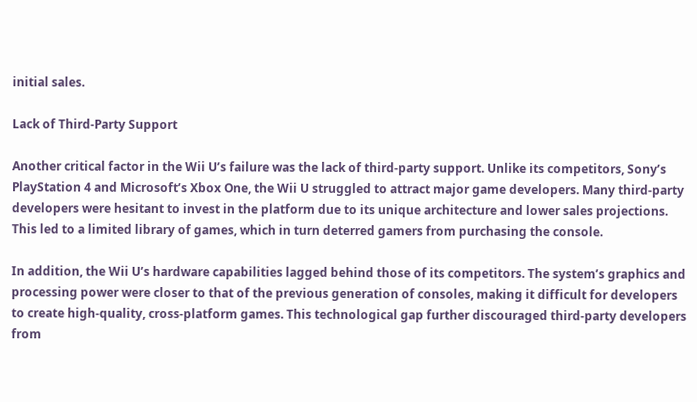initial sales.

Lack of Third-Party Support

Another critical factor in the Wii U’s failure was the lack of third-party support. Unlike its competitors, Sony’s PlayStation 4 and Microsoft’s Xbox One, the Wii U struggled to attract major game developers. Many third-party developers were hesitant to invest in the platform due to its unique architecture and lower sales projections. This led to a limited library of games, which in turn deterred gamers from purchasing the console.

In addition, the Wii U’s hardware capabilities lagged behind those of its competitors. The system’s graphics and processing power were closer to that of the previous generation of consoles, making it difficult for developers to create high-quality, cross-platform games. This technological gap further discouraged third-party developers from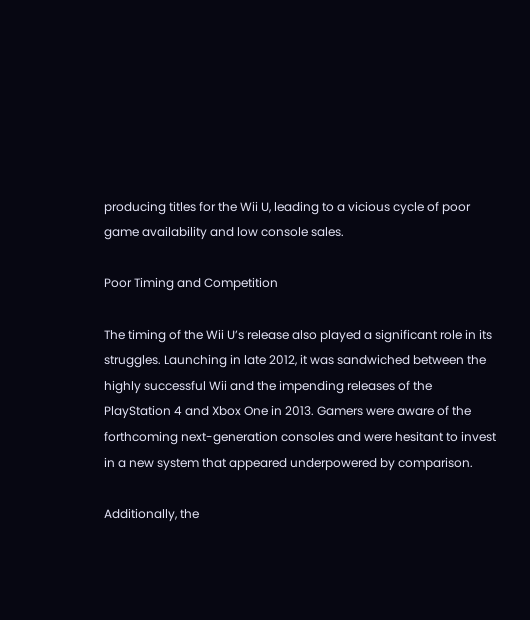producing titles for the Wii U, leading to a vicious cycle of poor game availability and low console sales.

Poor Timing and Competition

The timing of the Wii U’s release also played a significant role in its struggles. Launching in late 2012, it was sandwiched between the highly successful Wii and the impending releases of the PlayStation 4 and Xbox One in 2013. Gamers were aware of the forthcoming next-generation consoles and were hesitant to invest in a new system that appeared underpowered by comparison.

Additionally, the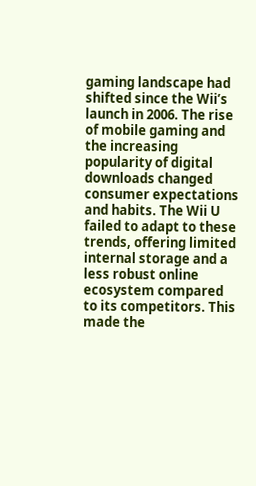gaming landscape had shifted since the Wii’s launch in 2006. The rise of mobile gaming and the increasing popularity of digital downloads changed consumer expectations and habits. The Wii U failed to adapt to these trends, offering limited internal storage and a less robust online ecosystem compared to its competitors. This made the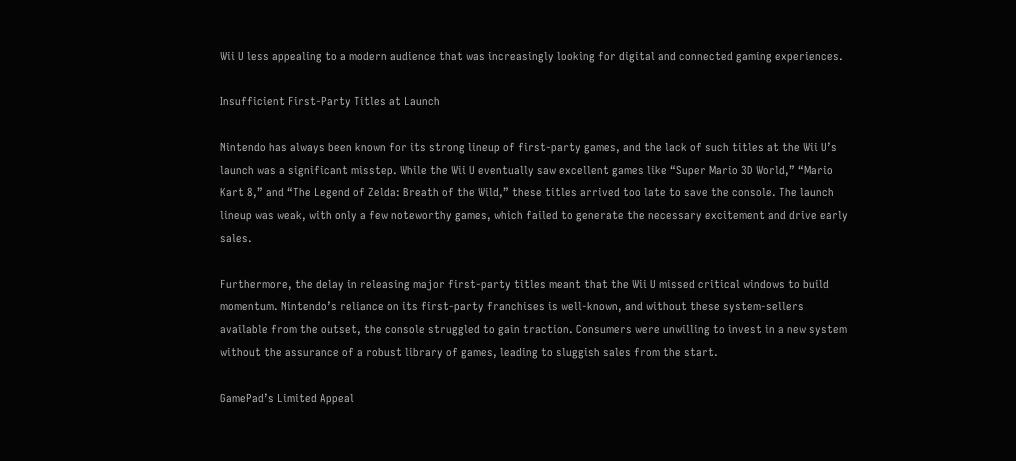Wii U less appealing to a modern audience that was increasingly looking for digital and connected gaming experiences.

Insufficient First-Party Titles at Launch

Nintendo has always been known for its strong lineup of first-party games, and the lack of such titles at the Wii U’s launch was a significant misstep. While the Wii U eventually saw excellent games like “Super Mario 3D World,” “Mario Kart 8,” and “The Legend of Zelda: Breath of the Wild,” these titles arrived too late to save the console. The launch lineup was weak, with only a few noteworthy games, which failed to generate the necessary excitement and drive early sales.

Furthermore, the delay in releasing major first-party titles meant that the Wii U missed critical windows to build momentum. Nintendo’s reliance on its first-party franchises is well-known, and without these system-sellers available from the outset, the console struggled to gain traction. Consumers were unwilling to invest in a new system without the assurance of a robust library of games, leading to sluggish sales from the start.

GamePad’s Limited Appeal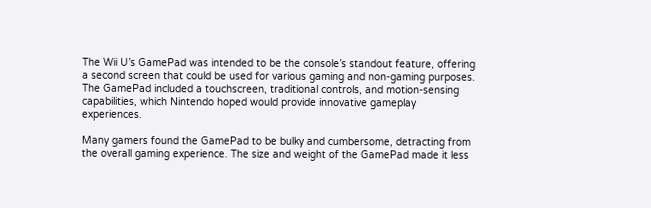The Wii U’s GamePad was intended to be the console’s standout feature, offering a second screen that could be used for various gaming and non-gaming purposes. The GamePad included a touchscreen, traditional controls, and motion-sensing capabilities, which Nintendo hoped would provide innovative gameplay experiences.

Many gamers found the GamePad to be bulky and cumbersome, detracting from the overall gaming experience. The size and weight of the GamePad made it less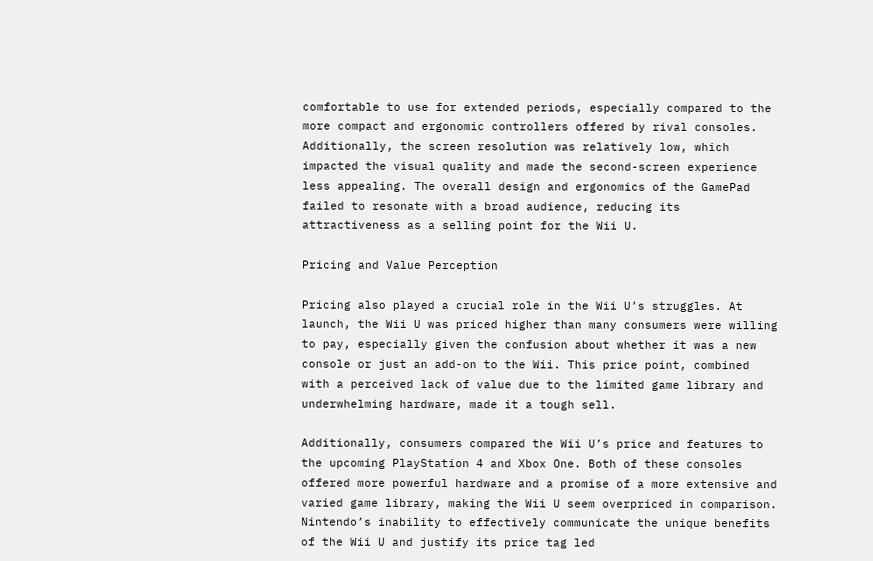comfortable to use for extended periods, especially compared to the more compact and ergonomic controllers offered by rival consoles. Additionally, the screen resolution was relatively low, which impacted the visual quality and made the second-screen experience less appealing. The overall design and ergonomics of the GamePad failed to resonate with a broad audience, reducing its attractiveness as a selling point for the Wii U.

Pricing and Value Perception

Pricing also played a crucial role in the Wii U’s struggles. At launch, the Wii U was priced higher than many consumers were willing to pay, especially given the confusion about whether it was a new console or just an add-on to the Wii. This price point, combined with a perceived lack of value due to the limited game library and underwhelming hardware, made it a tough sell.

Additionally, consumers compared the Wii U’s price and features to the upcoming PlayStation 4 and Xbox One. Both of these consoles offered more powerful hardware and a promise of a more extensive and varied game library, making the Wii U seem overpriced in comparison. Nintendo’s inability to effectively communicate the unique benefits of the Wii U and justify its price tag led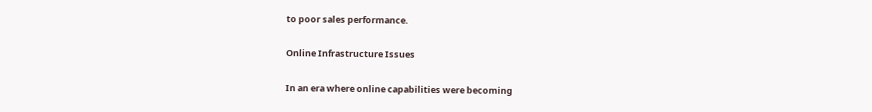to poor sales performance.

Online Infrastructure Issues

In an era where online capabilities were becoming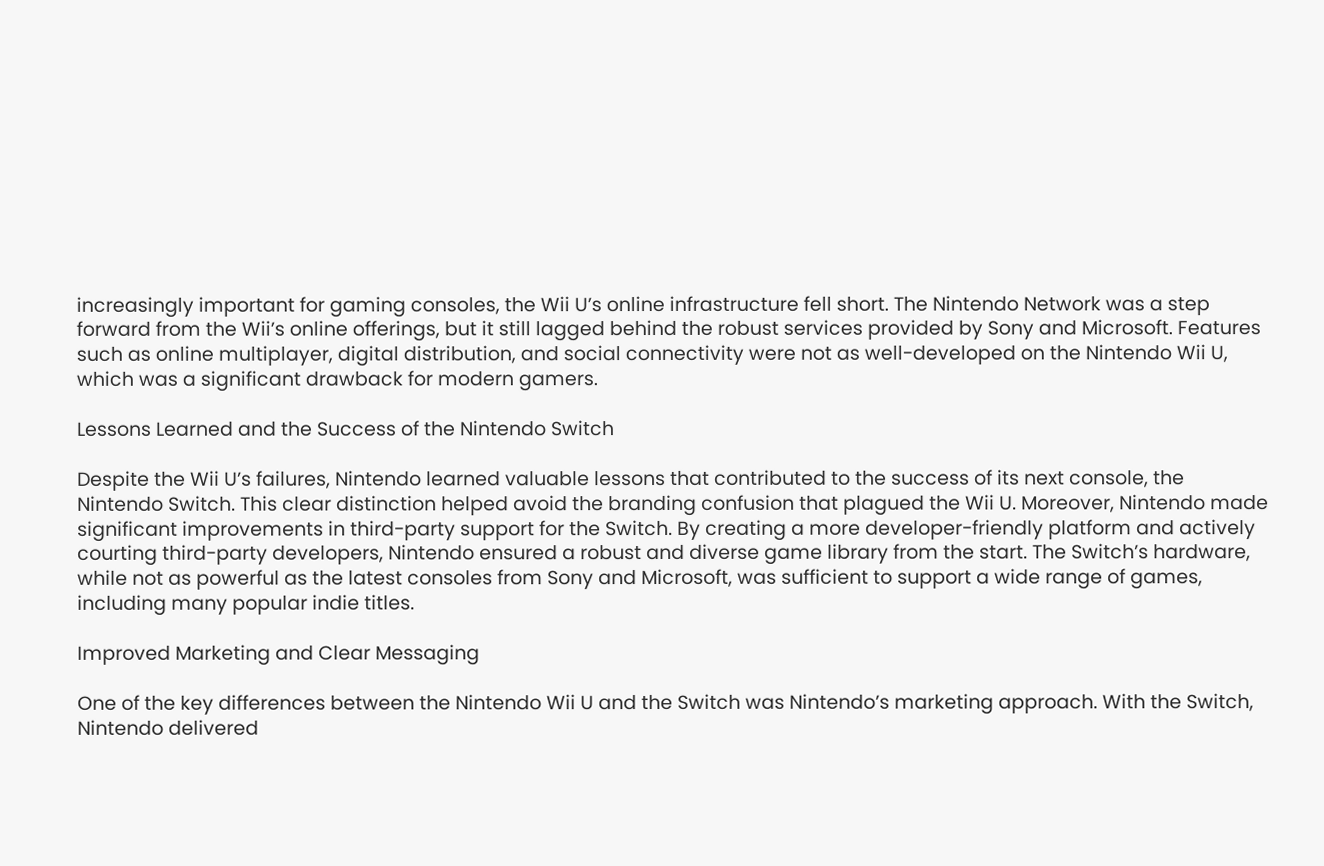increasingly important for gaming consoles, the Wii U’s online infrastructure fell short. The Nintendo Network was a step forward from the Wii’s online offerings, but it still lagged behind the robust services provided by Sony and Microsoft. Features such as online multiplayer, digital distribution, and social connectivity were not as well-developed on the Nintendo Wii U, which was a significant drawback for modern gamers.

Lessons Learned and the Success of the Nintendo Switch

Despite the Wii U’s failures, Nintendo learned valuable lessons that contributed to the success of its next console, the Nintendo Switch. This clear distinction helped avoid the branding confusion that plagued the Wii U. Moreover, Nintendo made significant improvements in third-party support for the Switch. By creating a more developer-friendly platform and actively courting third-party developers, Nintendo ensured a robust and diverse game library from the start. The Switch’s hardware, while not as powerful as the latest consoles from Sony and Microsoft, was sufficient to support a wide range of games, including many popular indie titles.

Improved Marketing and Clear Messaging

One of the key differences between the Nintendo Wii U and the Switch was Nintendo’s marketing approach. With the Switch, Nintendo delivered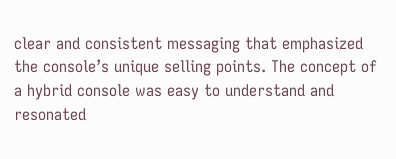clear and consistent messaging that emphasized the console’s unique selling points. The concept of a hybrid console was easy to understand and resonated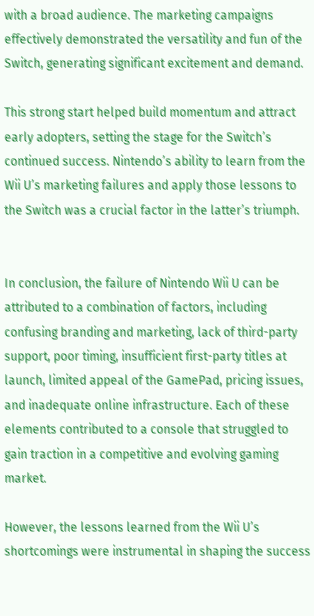with a broad audience. The marketing campaigns effectively demonstrated the versatility and fun of the Switch, generating significant excitement and demand.

This strong start helped build momentum and attract early adopters, setting the stage for the Switch’s continued success. Nintendo’s ability to learn from the Wii U’s marketing failures and apply those lessons to the Switch was a crucial factor in the latter’s triumph.


In conclusion, the failure of Nintendo Wii U can be attributed to a combination of factors, including confusing branding and marketing, lack of third-party support, poor timing, insufficient first-party titles at launch, limited appeal of the GamePad, pricing issues, and inadequate online infrastructure. Each of these elements contributed to a console that struggled to gain traction in a competitive and evolving gaming market.

However, the lessons learned from the Wii U’s shortcomings were instrumental in shaping the success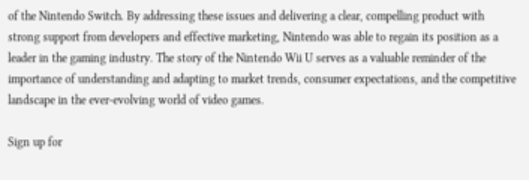of the Nintendo Switch. By addressing these issues and delivering a clear, compelling product with strong support from developers and effective marketing, Nintendo was able to regain its position as a leader in the gaming industry. The story of the Nintendo Wii U serves as a valuable reminder of the importance of understanding and adapting to market trends, consumer expectations, and the competitive landscape in the ever-evolving world of video games.

Sign up for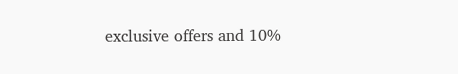exclusive offers and 10%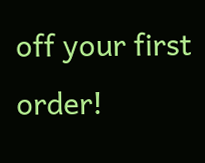off your first order!